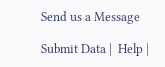Send us a Message

Submit Data |  Help |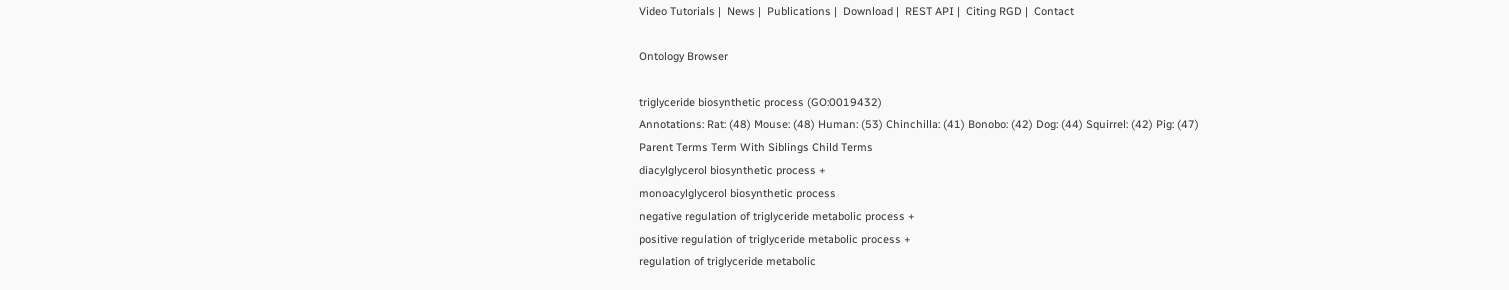Video Tutorials |  News |  Publications |  Download |  REST API |  Citing RGD |  Contact

Ontology Browser

triglyceride biosynthetic process (GO:0019432)
Annotations: Rat: (48) Mouse: (48) Human: (53) Chinchilla: (41) Bonobo: (42) Dog: (44) Squirrel: (42) Pig: (47)
Parent Terms Term With Siblings Child Terms
diacylglycerol biosynthetic process +
monoacylglycerol biosynthetic process
negative regulation of triglyceride metabolic process +
positive regulation of triglyceride metabolic process +
regulation of triglyceride metabolic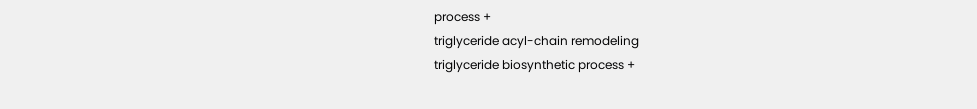process +
triglyceride acyl-chain remodeling
triglyceride biosynthetic process +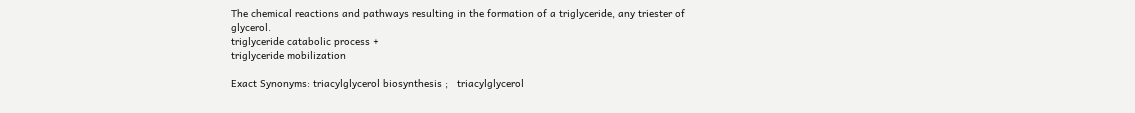The chemical reactions and pathways resulting in the formation of a triglyceride, any triester of glycerol.
triglyceride catabolic process +
triglyceride mobilization

Exact Synonyms: triacylglycerol biosynthesis ;   triacylglycerol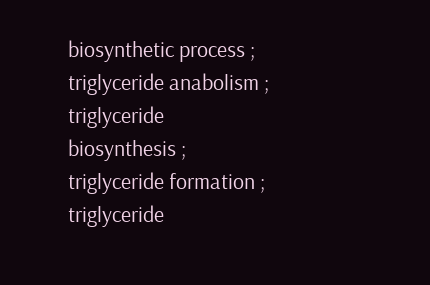biosynthetic process ;   triglyceride anabolism ;   triglyceride biosynthesis ;   triglyceride formation ;   triglyceride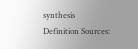synthesis
Definition Sources: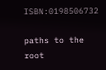ISBN:0198506732

paths to the root